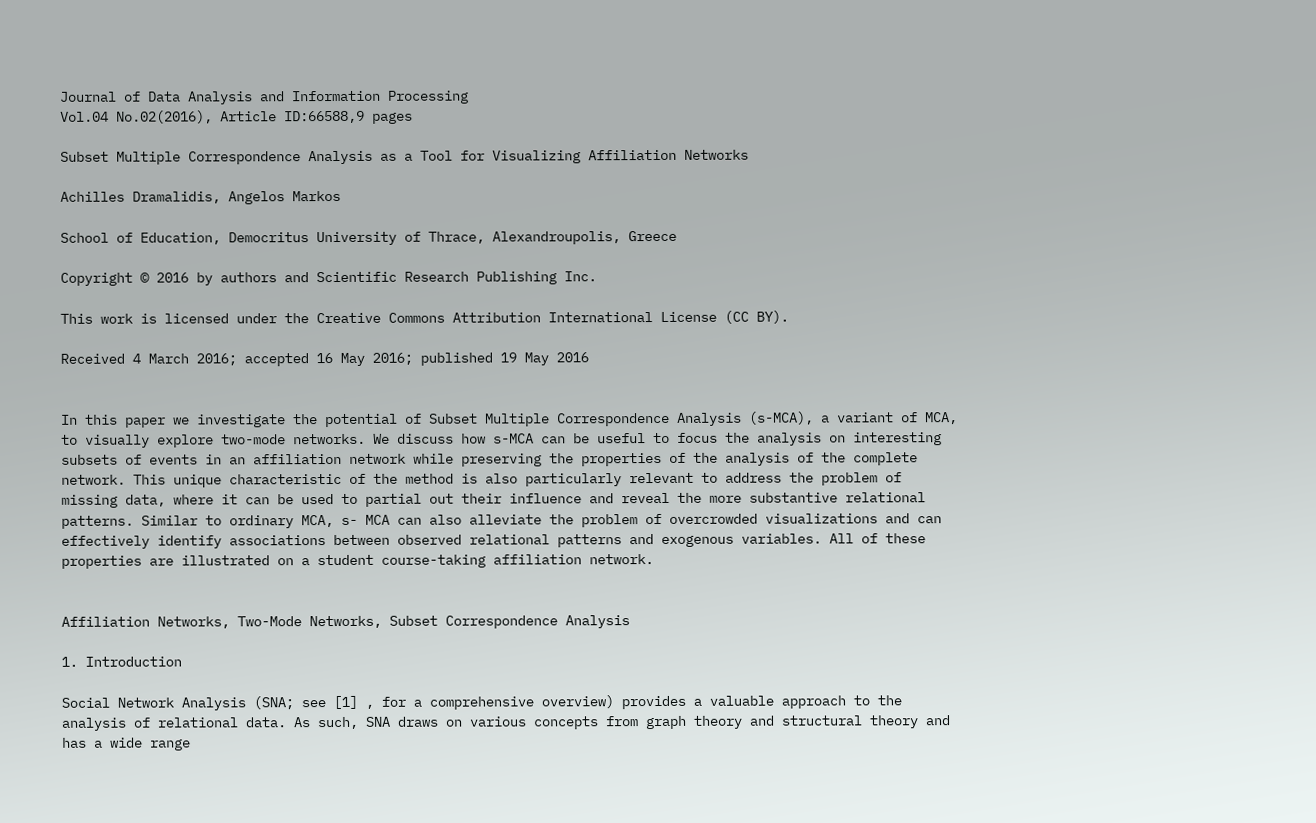Journal of Data Analysis and Information Processing
Vol.04 No.02(2016), Article ID:66588,9 pages

Subset Multiple Correspondence Analysis as a Tool for Visualizing Affiliation Networks

Achilles Dramalidis, Angelos Markos

School of Education, Democritus University of Thrace, Alexandroupolis, Greece

Copyright © 2016 by authors and Scientific Research Publishing Inc.

This work is licensed under the Creative Commons Attribution International License (CC BY).

Received 4 March 2016; accepted 16 May 2016; published 19 May 2016


In this paper we investigate the potential of Subset Multiple Correspondence Analysis (s-MCA), a variant of MCA, to visually explore two-mode networks. We discuss how s-MCA can be useful to focus the analysis on interesting subsets of events in an affiliation network while preserving the properties of the analysis of the complete network. This unique characteristic of the method is also particularly relevant to address the problem of missing data, where it can be used to partial out their influence and reveal the more substantive relational patterns. Similar to ordinary MCA, s- MCA can also alleviate the problem of overcrowded visualizations and can effectively identify associations between observed relational patterns and exogenous variables. All of these properties are illustrated on a student course-taking affiliation network.


Affiliation Networks, Two-Mode Networks, Subset Correspondence Analysis

1. Introduction

Social Network Analysis (SNA; see [1] , for a comprehensive overview) provides a valuable approach to the analysis of relational data. As such, SNA draws on various concepts from graph theory and structural theory and has a wide range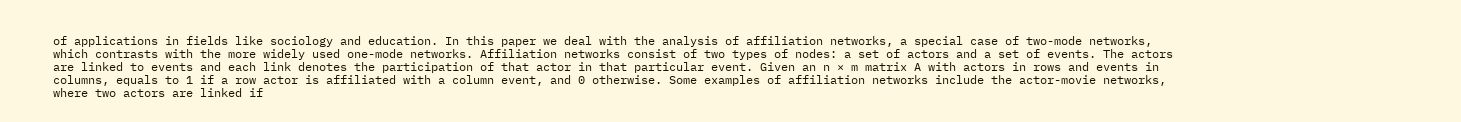of applications in fields like sociology and education. In this paper we deal with the analysis of affiliation networks, a special case of two-mode networks, which contrasts with the more widely used one-mode networks. Affiliation networks consist of two types of nodes: a set of actors and a set of events. The actors are linked to events and each link denotes the participation of that actor in that particular event. Given an n × m matrix A with actors in rows and events in columns, equals to 1 if a row actor is affiliated with a column event, and 0 otherwise. Some examples of affiliation networks include the actor-movie networks, where two actors are linked if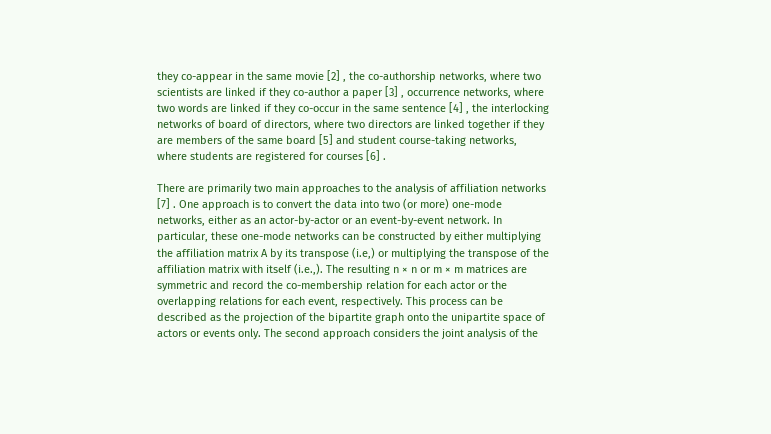they co-appear in the same movie [2] , the co-authorship networks, where two scientists are linked if they co-author a paper [3] , occurrence networks, where two words are linked if they co-occur in the same sentence [4] , the interlocking networks of board of directors, where two directors are linked together if they are members of the same board [5] and student course-taking networks, where students are registered for courses [6] .

There are primarily two main approaches to the analysis of affiliation networks [7] . One approach is to convert the data into two (or more) one-mode networks, either as an actor-by-actor or an event-by-event network. In particular, these one-mode networks can be constructed by either multiplying the affiliation matrix A by its transpose (i.e,) or multiplying the transpose of the affiliation matrix with itself (i.e.,). The resulting n × n or m × m matrices are symmetric and record the co-membership relation for each actor or the overlapping relations for each event, respectively. This process can be described as the projection of the bipartite graph onto the unipartite space of actors or events only. The second approach considers the joint analysis of the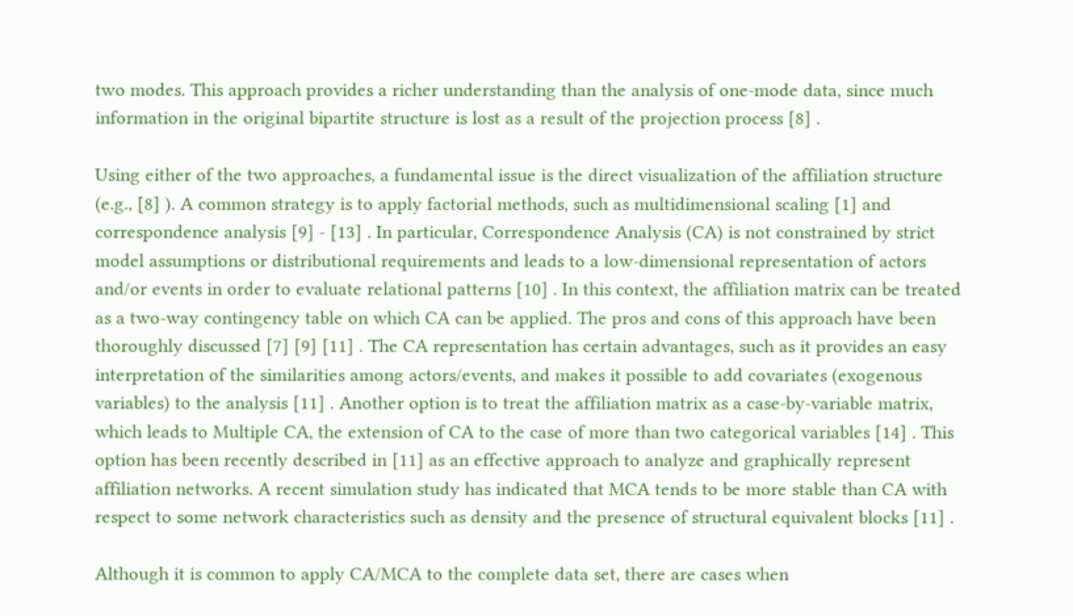two modes. This approach provides a richer understanding than the analysis of one-mode data, since much information in the original bipartite structure is lost as a result of the projection process [8] .

Using either of the two approaches, a fundamental issue is the direct visualization of the affiliation structure (e.g., [8] ). A common strategy is to apply factorial methods, such as multidimensional scaling [1] and correspondence analysis [9] - [13] . In particular, Correspondence Analysis (CA) is not constrained by strict model assumptions or distributional requirements and leads to a low-dimensional representation of actors and/or events in order to evaluate relational patterns [10] . In this context, the affiliation matrix can be treated as a two-way contingency table on which CA can be applied. The pros and cons of this approach have been thoroughly discussed [7] [9] [11] . The CA representation has certain advantages, such as it provides an easy interpretation of the similarities among actors/events, and makes it possible to add covariates (exogenous variables) to the analysis [11] . Another option is to treat the affiliation matrix as a case-by-variable matrix, which leads to Multiple CA, the extension of CA to the case of more than two categorical variables [14] . This option has been recently described in [11] as an effective approach to analyze and graphically represent affiliation networks. A recent simulation study has indicated that MCA tends to be more stable than CA with respect to some network characteristics such as density and the presence of structural equivalent blocks [11] .

Although it is common to apply CA/MCA to the complete data set, there are cases when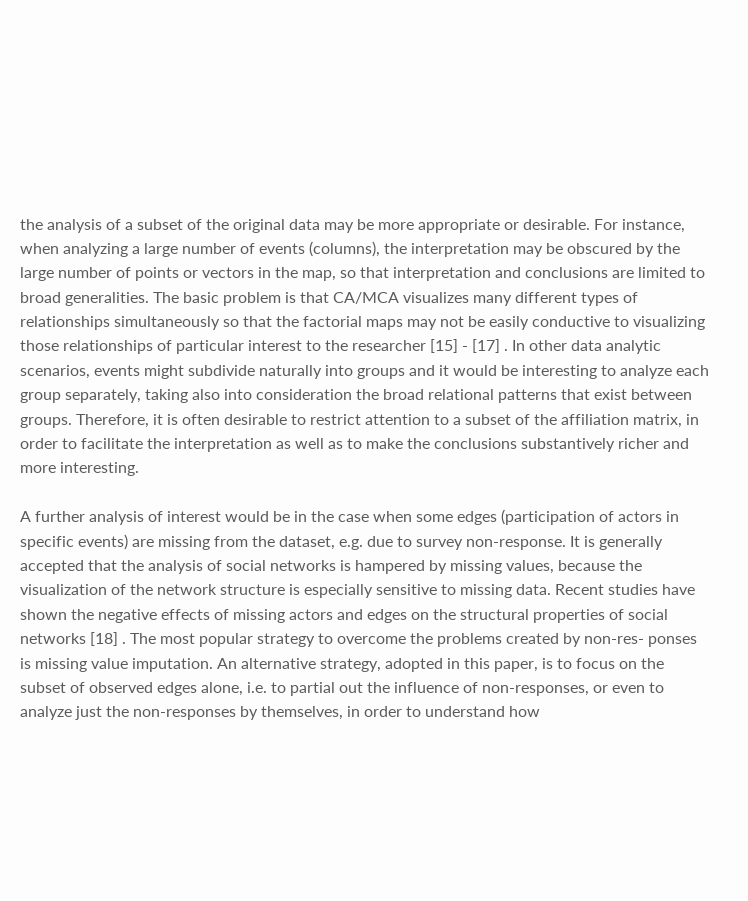the analysis of a subset of the original data may be more appropriate or desirable. For instance, when analyzing a large number of events (columns), the interpretation may be obscured by the large number of points or vectors in the map, so that interpretation and conclusions are limited to broad generalities. The basic problem is that CA/MCA visualizes many different types of relationships simultaneously so that the factorial maps may not be easily conductive to visualizing those relationships of particular interest to the researcher [15] - [17] . In other data analytic scenarios, events might subdivide naturally into groups and it would be interesting to analyze each group separately, taking also into consideration the broad relational patterns that exist between groups. Therefore, it is often desirable to restrict attention to a subset of the affiliation matrix, in order to facilitate the interpretation as well as to make the conclusions substantively richer and more interesting.

A further analysis of interest would be in the case when some edges (participation of actors in specific events) are missing from the dataset, e.g. due to survey non-response. It is generally accepted that the analysis of social networks is hampered by missing values, because the visualization of the network structure is especially sensitive to missing data. Recent studies have shown the negative effects of missing actors and edges on the structural properties of social networks [18] . The most popular strategy to overcome the problems created by non-res- ponses is missing value imputation. An alternative strategy, adopted in this paper, is to focus on the subset of observed edges alone, i.e. to partial out the influence of non-responses, or even to analyze just the non-responses by themselves, in order to understand how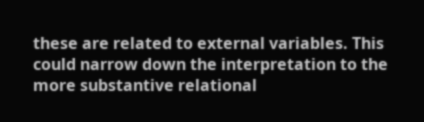these are related to external variables. This could narrow down the interpretation to the more substantive relational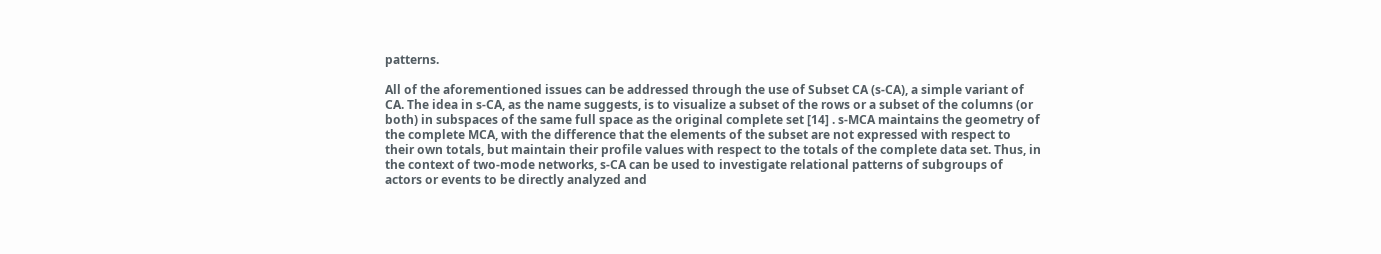patterns.

All of the aforementioned issues can be addressed through the use of Subset CA (s-CA), a simple variant of CA. The idea in s-CA, as the name suggests, is to visualize a subset of the rows or a subset of the columns (or both) in subspaces of the same full space as the original complete set [14] . s-MCA maintains the geometry of the complete MCA, with the difference that the elements of the subset are not expressed with respect to their own totals, but maintain their profile values with respect to the totals of the complete data set. Thus, in the context of two-mode networks, s-CA can be used to investigate relational patterns of subgroups of actors or events to be directly analyzed and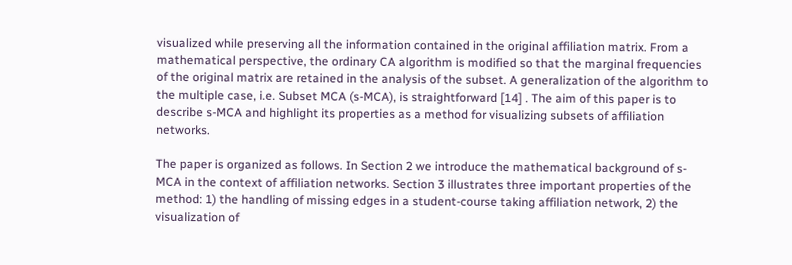visualized while preserving all the information contained in the original affiliation matrix. From a mathematical perspective, the ordinary CA algorithm is modified so that the marginal frequencies of the original matrix are retained in the analysis of the subset. A generalization of the algorithm to the multiple case, i.e. Subset MCA (s-MCA), is straightforward [14] . The aim of this paper is to describe s-MCA and highlight its properties as a method for visualizing subsets of affiliation networks.

The paper is organized as follows. In Section 2 we introduce the mathematical background of s-MCA in the context of affiliation networks. Section 3 illustrates three important properties of the method: 1) the handling of missing edges in a student-course taking affiliation network, 2) the visualization of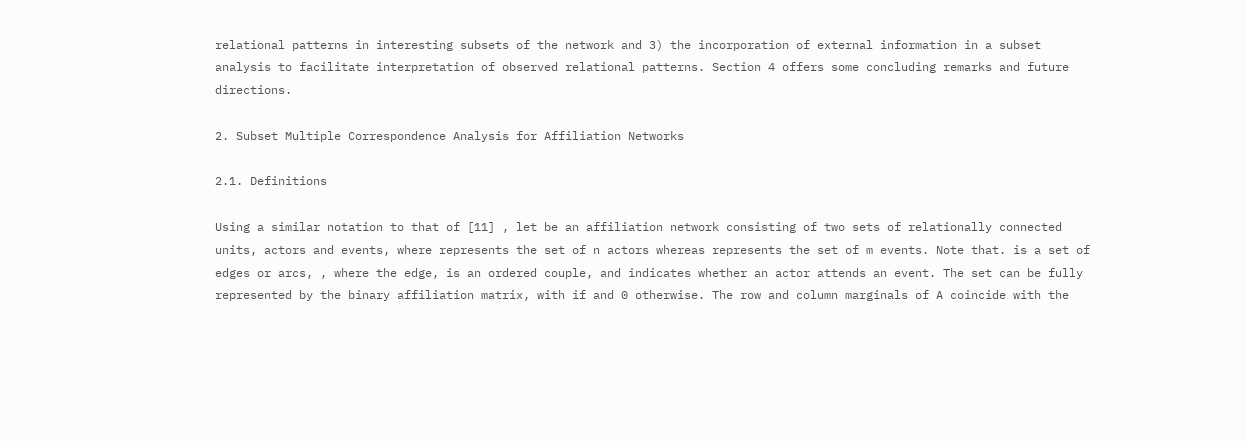relational patterns in interesting subsets of the network and 3) the incorporation of external information in a subset analysis to facilitate interpretation of observed relational patterns. Section 4 offers some concluding remarks and future directions.

2. Subset Multiple Correspondence Analysis for Affiliation Networks

2.1. Definitions

Using a similar notation to that of [11] , let be an affiliation network consisting of two sets of relationally connected units, actors and events, where represents the set of n actors whereas represents the set of m events. Note that. is a set of edges or arcs, , where the edge, is an ordered couple, and indicates whether an actor attends an event. The set can be fully represented by the binary affiliation matrix, with if and 0 otherwise. The row and column marginals of A coincide with the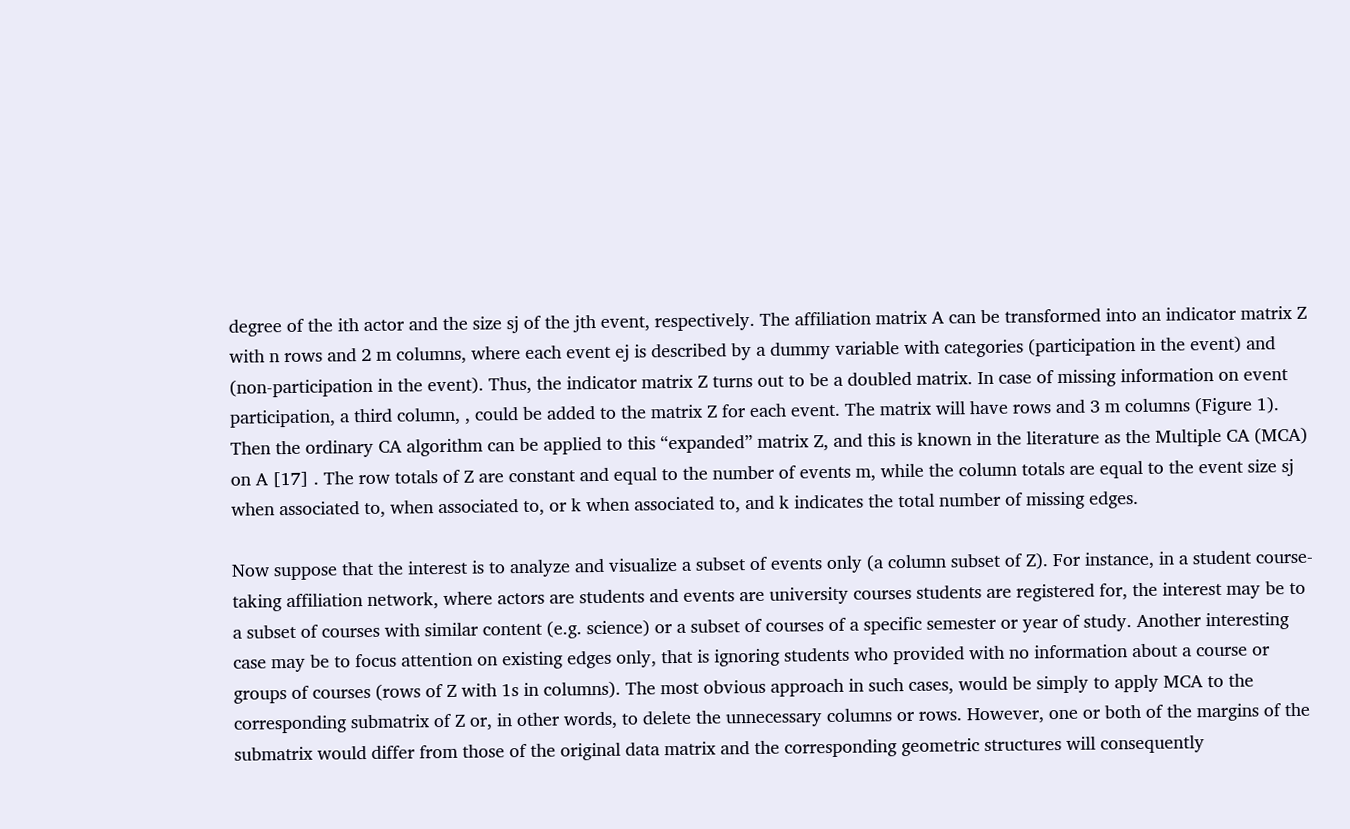degree of the ith actor and the size sj of the jth event, respectively. The affiliation matrix A can be transformed into an indicator matrix Z with n rows and 2 m columns, where each event ej is described by a dummy variable with categories (participation in the event) and (non-participation in the event). Thus, the indicator matrix Z turns out to be a doubled matrix. In case of missing information on event participation, a third column, , could be added to the matrix Z for each event. The matrix will have rows and 3 m columns (Figure 1). Then the ordinary CA algorithm can be applied to this “expanded” matrix Z, and this is known in the literature as the Multiple CA (MCA) on A [17] . The row totals of Z are constant and equal to the number of events m, while the column totals are equal to the event size sj when associated to, when associated to, or k when associated to, and k indicates the total number of missing edges.

Now suppose that the interest is to analyze and visualize a subset of events only (a column subset of Z). For instance, in a student course-taking affiliation network, where actors are students and events are university courses students are registered for, the interest may be to a subset of courses with similar content (e.g. science) or a subset of courses of a specific semester or year of study. Another interesting case may be to focus attention on existing edges only, that is ignoring students who provided with no information about a course or groups of courses (rows of Z with 1s in columns). The most obvious approach in such cases, would be simply to apply MCA to the corresponding submatrix of Z or, in other words, to delete the unnecessary columns or rows. However, one or both of the margins of the submatrix would differ from those of the original data matrix and the corresponding geometric structures will consequently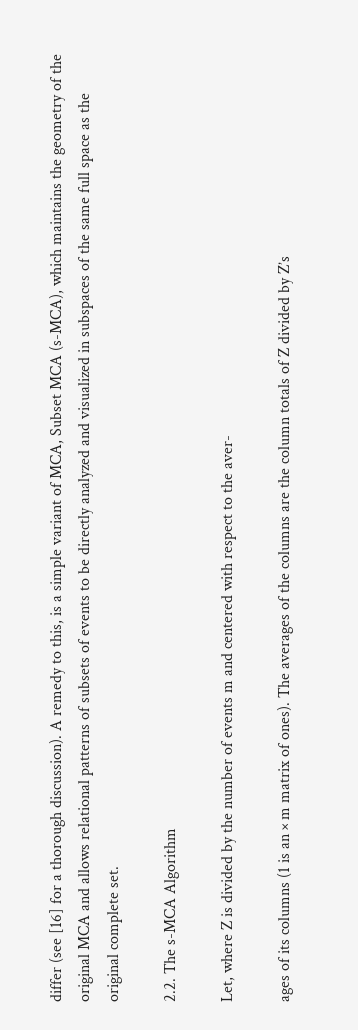differ (see [16] for a thorough discussion). A remedy to this, is a simple variant of MCA, Subset MCA (s-MCA), which maintains the geometry of the original MCA and allows relational patterns of subsets of events to be directly analyzed and visualized in subspaces of the same full space as the original complete set.

2.2. The s-MCA Algorithm

Let, where Z is divided by the number of events m and centered with respect to the aver-

ages of its columns (1 is an × m matrix of ones). The averages of the columns are the column totals of Z divided by Z’s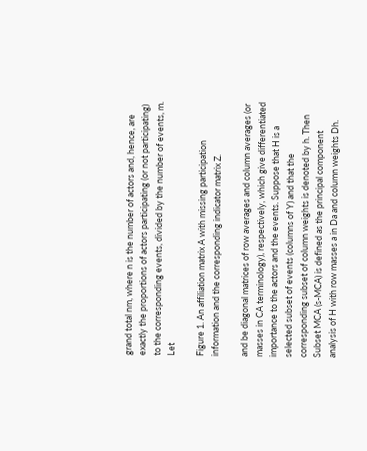grand total nm, where n is the number of actors and, hence, are exactly the proportions of actors participating (or not participating) to the corresponding events, divided by the number of events, m. Let

Figure 1. An affiliation matrix A with missing participation information and the corresponding indicator matrix Z.

and be diagonal matrices of row averages and column averages (or masses in CA terminology), respectively, which give differentiated importance to the actors and the events. Suppose that H is a selected subset of events (columns of Y) and that the corresponding subset of column weights is denoted by h. Then Subset MCA (s-MCA) is defined as the principal component analysis of H with row masses a in Da and column weights Dh.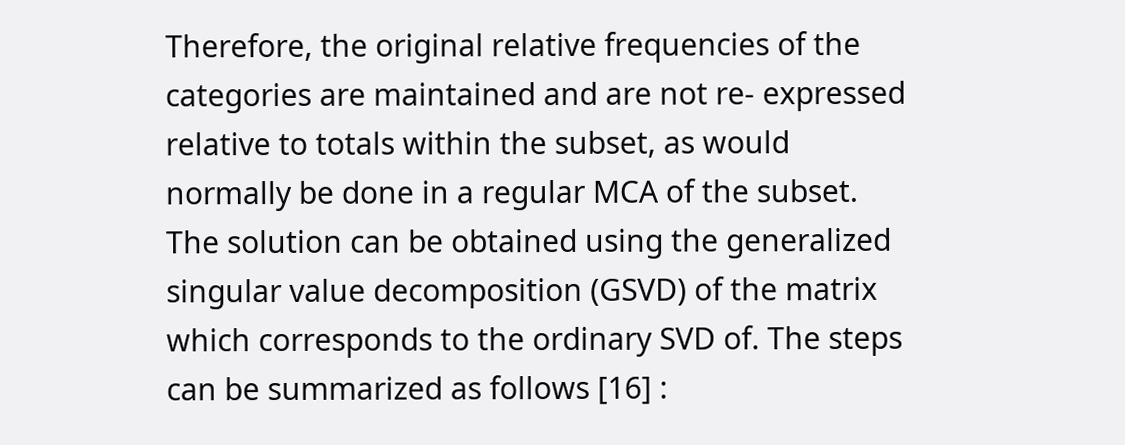Therefore, the original relative frequencies of the categories are maintained and are not re- expressed relative to totals within the subset, as would normally be done in a regular MCA of the subset. The solution can be obtained using the generalized singular value decomposition (GSVD) of the matrix which corresponds to the ordinary SVD of. The steps can be summarized as follows [16] :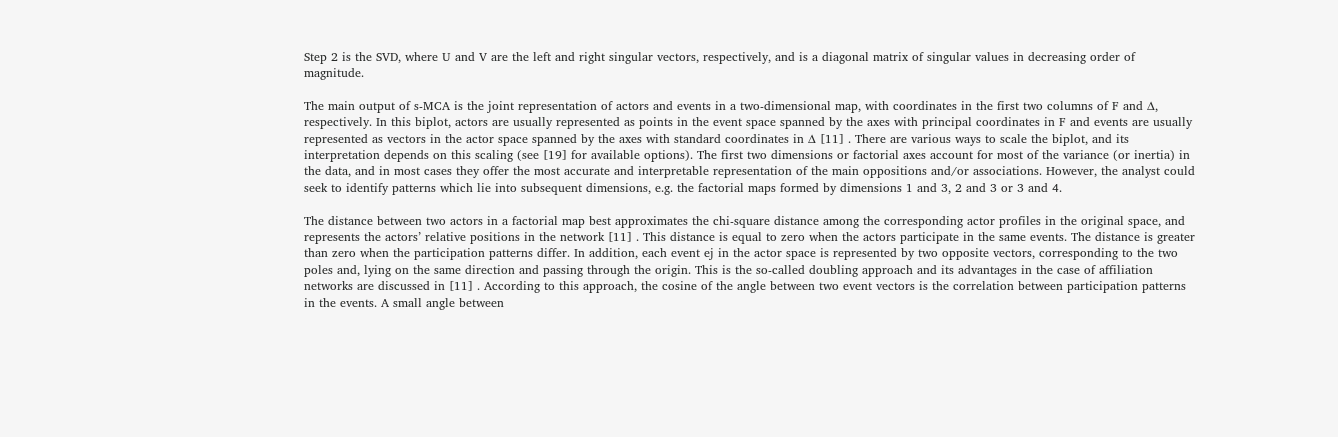Step 2 is the SVD, where U and V are the left and right singular vectors, respectively, and is a diagonal matrix of singular values in decreasing order of magnitude.

The main output of s-MCA is the joint representation of actors and events in a two-dimensional map, with coordinates in the first two columns of F and ∆, respectively. In this biplot, actors are usually represented as points in the event space spanned by the axes with principal coordinates in F and events are usually represented as vectors in the actor space spanned by the axes with standard coordinates in ∆ [11] . There are various ways to scale the biplot, and its interpretation depends on this scaling (see [19] for available options). The first two dimensions or factorial axes account for most of the variance (or inertia) in the data, and in most cases they offer the most accurate and interpretable representation of the main oppositions and/or associations. However, the analyst could seek to identify patterns which lie into subsequent dimensions, e.g. the factorial maps formed by dimensions 1 and 3, 2 and 3 or 3 and 4.

The distance between two actors in a factorial map best approximates the chi-square distance among the corresponding actor profiles in the original space, and represents the actors’ relative positions in the network [11] . This distance is equal to zero when the actors participate in the same events. The distance is greater than zero when the participation patterns differ. In addition, each event ej in the actor space is represented by two opposite vectors, corresponding to the two poles and, lying on the same direction and passing through the origin. This is the so-called doubling approach and its advantages in the case of affiliation networks are discussed in [11] . According to this approach, the cosine of the angle between two event vectors is the correlation between participation patterns in the events. A small angle between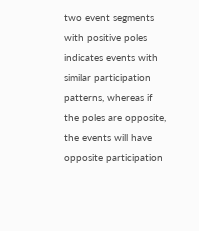two event segments with positive poles indicates events with similar participation patterns, whereas if the poles are opposite, the events will have opposite participation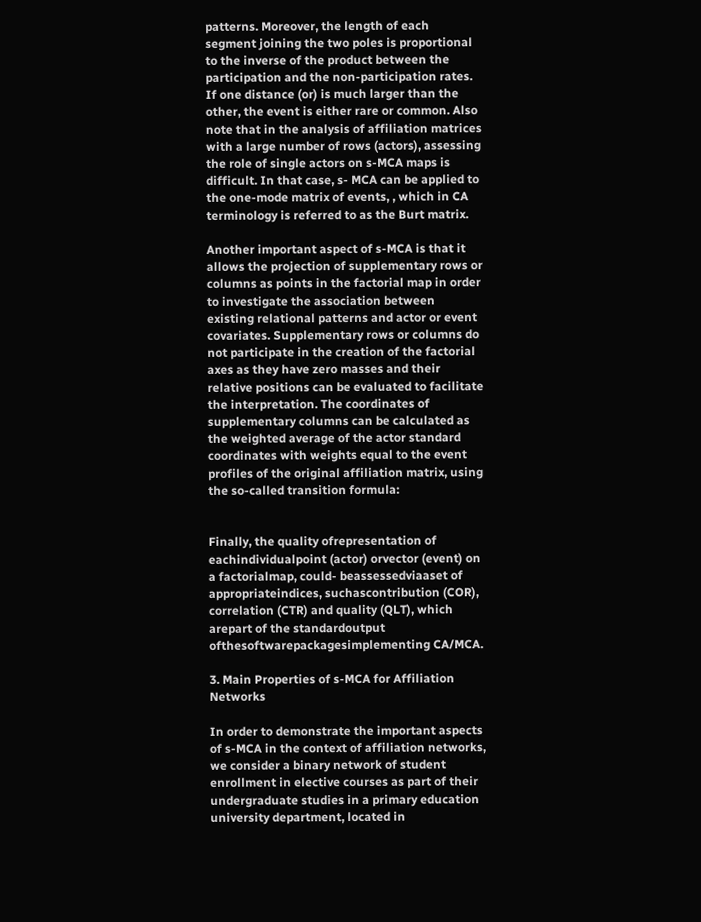patterns. Moreover, the length of each segment joining the two poles is proportional to the inverse of the product between the participation and the non-participation rates. If one distance (or) is much larger than the other, the event is either rare or common. Also note that in the analysis of affiliation matrices with a large number of rows (actors), assessing the role of single actors on s-MCA maps is difficult. In that case, s- MCA can be applied to the one-mode matrix of events, , which in CA terminology is referred to as the Burt matrix.

Another important aspect of s-MCA is that it allows the projection of supplementary rows or columns as points in the factorial map in order to investigate the association between existing relational patterns and actor or event covariates. Supplementary rows or columns do not participate in the creation of the factorial axes as they have zero masses and their relative positions can be evaluated to facilitate the interpretation. The coordinates of supplementary columns can be calculated as the weighted average of the actor standard coordinates with weights equal to the event profiles of the original affiliation matrix, using the so-called transition formula:


Finally, the quality ofrepresentation of eachindividualpoint (actor) orvector (event) on a factorialmap, could- beassessedviaaset of appropriateindices, suchascontribution (COR), correlation (CTR) and quality (QLT), which arepart of the standardoutput ofthesoftwarepackagesimplementing CA/MCA.

3. Main Properties of s-MCA for Affiliation Networks

In order to demonstrate the important aspects of s-MCA in the context of affiliation networks, we consider a binary network of student enrollment in elective courses as part of their undergraduate studies in a primary education university department, located in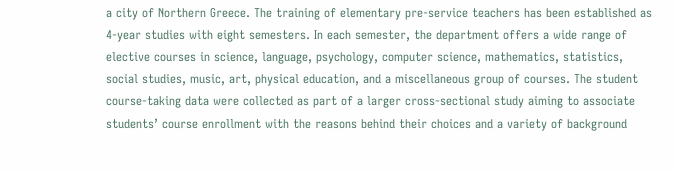a city of Northern Greece. The training of elementary pre-service teachers has been established as 4-year studies with eight semesters. In each semester, the department offers a wide range of elective courses in science, language, psychology, computer science, mathematics, statistics, social studies, music, art, physical education, and a miscellaneous group of courses. The student course-taking data were collected as part of a larger cross-sectional study aiming to associate students’ course enrollment with the reasons behind their choices and a variety of background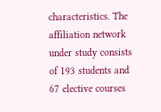characteristics. The affiliation network under study consists of 193 students and 67 elective courses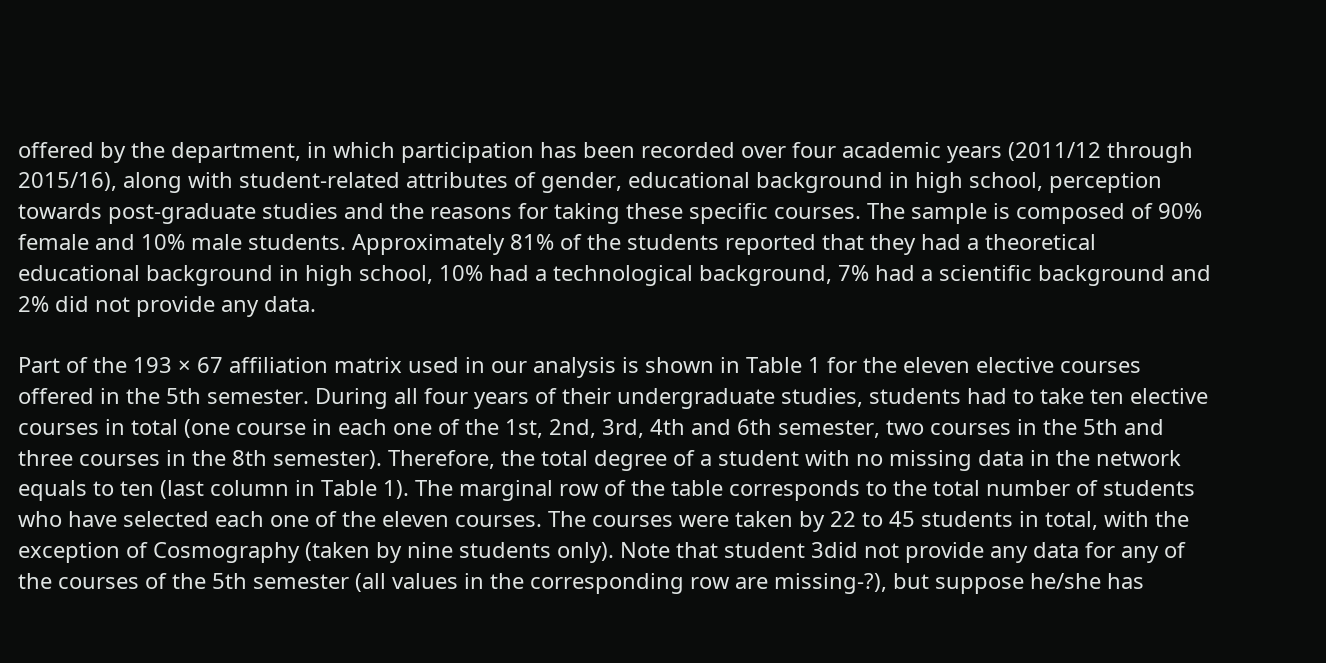offered by the department, in which participation has been recorded over four academic years (2011/12 through 2015/16), along with student-related attributes of gender, educational background in high school, perception towards post-graduate studies and the reasons for taking these specific courses. The sample is composed of 90% female and 10% male students. Approximately 81% of the students reported that they had a theoretical educational background in high school, 10% had a technological background, 7% had a scientific background and 2% did not provide any data.

Part of the 193 × 67 affiliation matrix used in our analysis is shown in Table 1 for the eleven elective courses offered in the 5th semester. During all four years of their undergraduate studies, students had to take ten elective courses in total (one course in each one of the 1st, 2nd, 3rd, 4th and 6th semester, two courses in the 5th and three courses in the 8th semester). Therefore, the total degree of a student with no missing data in the network equals to ten (last column in Table 1). The marginal row of the table corresponds to the total number of students who have selected each one of the eleven courses. The courses were taken by 22 to 45 students in total, with the exception of Cosmography (taken by nine students only). Note that student 3did not provide any data for any of the courses of the 5th semester (all values in the corresponding row are missing-?), but suppose he/she has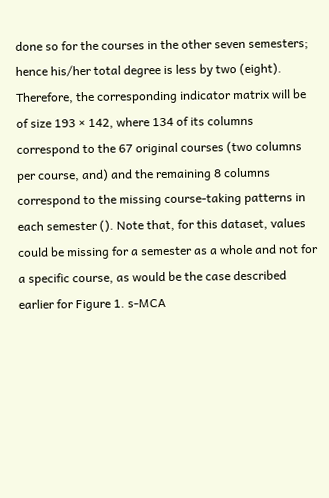done so for the courses in the other seven semesters; hence his/her total degree is less by two (eight). Therefore, the corresponding indicator matrix will be of size 193 × 142, where 134 of its columns correspond to the 67 original courses (two columns per course, and) and the remaining 8 columns correspond to the missing course-taking patterns in each semester (). Note that, for this dataset, values could be missing for a semester as a whole and not for a specific course, as would be the case described earlier for Figure 1. s-MCA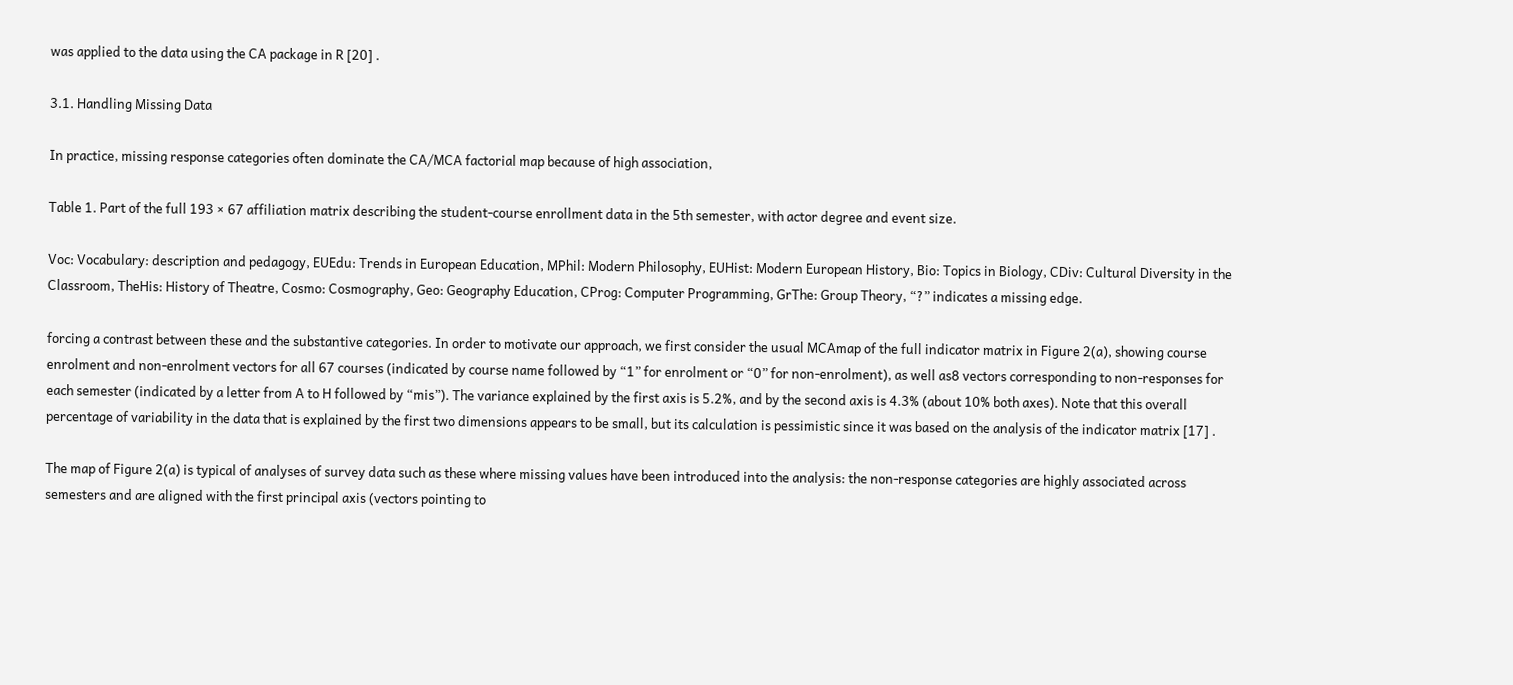was applied to the data using the CA package in R [20] .

3.1. Handling Missing Data

In practice, missing response categories often dominate the CA/MCA factorial map because of high association,

Table 1. Part of the full 193 × 67 affiliation matrix describing the student-course enrollment data in the 5th semester, with actor degree and event size.

Voc: Vocabulary: description and pedagogy, EUEdu: Trends in European Education, MPhil: Modern Philosophy, EUHist: Modern European History, Bio: Topics in Biology, CDiv: Cultural Diversity in the Classroom, TheHis: History of Theatre, Cosmo: Cosmography, Geo: Geography Education, CProg: Computer Programming, GrThe: Group Theory, “?” indicates a missing edge.

forcing a contrast between these and the substantive categories. In order to motivate our approach, we first consider the usual MCAmap of the full indicator matrix in Figure 2(a), showing course enrolment and non-enrolment vectors for all 67 courses (indicated by course name followed by “1” for enrolment or “0” for non-enrolment), as well as8 vectors corresponding to non-responses for each semester (indicated by a letter from A to H followed by “mis”). The variance explained by the first axis is 5.2%, and by the second axis is 4.3% (about 10% both axes). Note that this overall percentage of variability in the data that is explained by the first two dimensions appears to be small, but its calculation is pessimistic since it was based on the analysis of the indicator matrix [17] .

The map of Figure 2(a) is typical of analyses of survey data such as these where missing values have been introduced into the analysis: the non-response categories are highly associated across semesters and are aligned with the first principal axis (vectors pointing to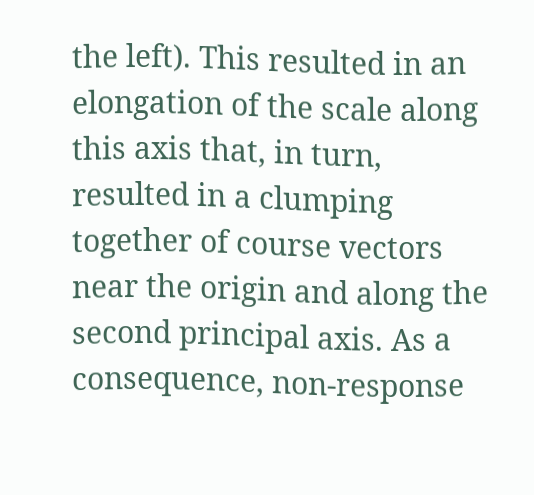the left). This resulted in an elongation of the scale along this axis that, in turn, resulted in a clumping together of course vectors near the origin and along the second principal axis. As a consequence, non-response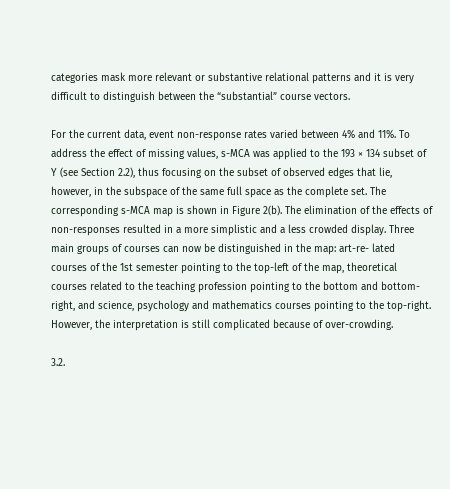categories mask more relevant or substantive relational patterns and it is very difficult to distinguish between the “substantial” course vectors.

For the current data, event non-response rates varied between 4% and 11%. To address the effect of missing values, s-MCA was applied to the 193 × 134 subset of Y (see Section 2.2), thus focusing on the subset of observed edges that lie, however, in the subspace of the same full space as the complete set. The corresponding s-MCA map is shown in Figure 2(b). The elimination of the effects of non-responses resulted in a more simplistic and a less crowded display. Three main groups of courses can now be distinguished in the map: art-re- lated courses of the 1st semester pointing to the top-left of the map, theoretical courses related to the teaching profession pointing to the bottom and bottom-right, and science, psychology and mathematics courses pointing to the top-right. However, the interpretation is still complicated because of over-crowding.

3.2.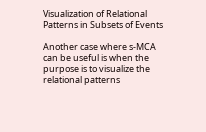Visualization of Relational Patterns in Subsets of Events

Another case where s-MCA can be useful is when the purpose is to visualize the relational patterns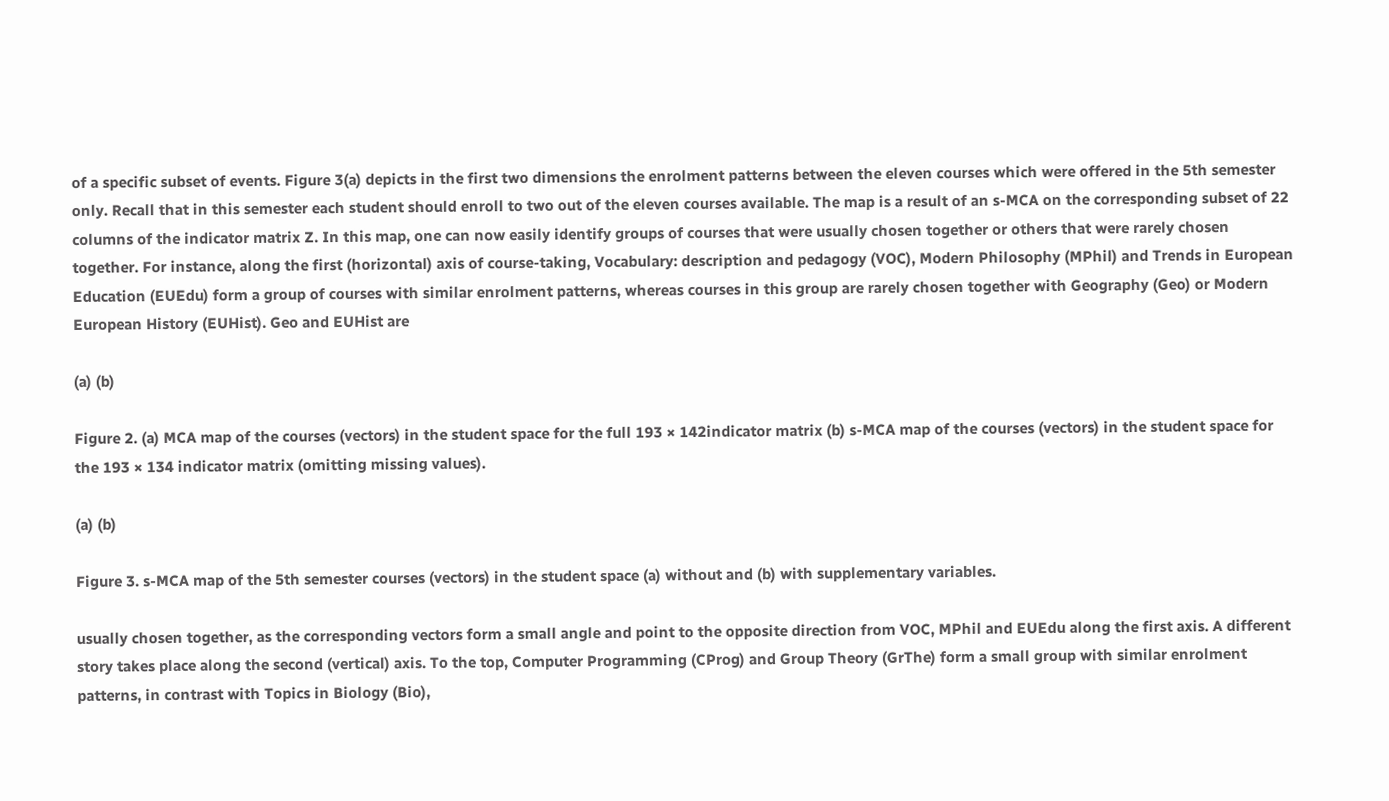of a specific subset of events. Figure 3(a) depicts in the first two dimensions the enrolment patterns between the eleven courses which were offered in the 5th semester only. Recall that in this semester each student should enroll to two out of the eleven courses available. The map is a result of an s-MCA on the corresponding subset of 22 columns of the indicator matrix Z. In this map, one can now easily identify groups of courses that were usually chosen together or others that were rarely chosen together. For instance, along the first (horizontal) axis of course-taking, Vocabulary: description and pedagogy (VOC), Modern Philosophy (MPhil) and Trends in European Education (EUEdu) form a group of courses with similar enrolment patterns, whereas courses in this group are rarely chosen together with Geography (Geo) or Modern European History (EUHist). Geo and EUHist are

(a) (b)

Figure 2. (a) MCA map of the courses (vectors) in the student space for the full 193 × 142indicator matrix (b) s-MCA map of the courses (vectors) in the student space for the 193 × 134 indicator matrix (omitting missing values).

(a) (b)

Figure 3. s-MCA map of the 5th semester courses (vectors) in the student space (a) without and (b) with supplementary variables.

usually chosen together, as the corresponding vectors form a small angle and point to the opposite direction from VOC, MPhil and EUEdu along the first axis. A different story takes place along the second (vertical) axis. To the top, Computer Programming (CProg) and Group Theory (GrThe) form a small group with similar enrolment patterns, in contrast with Topics in Biology (Bio),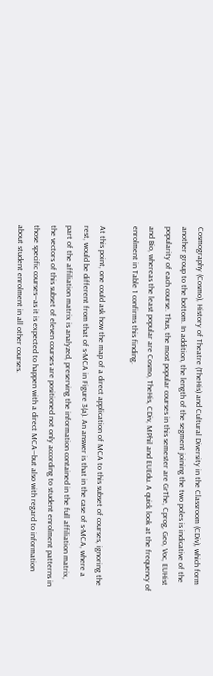Cosmography (Cosmo), History of Theatre (TheHis) and Cultural Diversity in the Classroom (CDiv), which form another group to the bottom. In addition, the length of the segment joining the two poles is indicative of the popularity of each course. Thus, the most popular courses in this semester are GrThe, Cprog, Geo, Voc, EUHist and Bio, whereas the least popular are Cosmo, TheHis, CDiv, MPhil and EUEdu. A quick look at the frequency of enrolment in Table 1 confirms this finding.

At this point, one could ask how the map of a direct application of MCA to this subset of courses, ignoring the rest, would be different from that of s-MCA in Figure 3(a). An answer is that in the case of s-MCA, where a part of the affiliation matrix is analyzed, preserving the information contained in the full affiliation matrix, the vectors of this subset of eleven courses are positioned not only according to student enrolment patterns in those specific courses―as it is expected to happen with a direct MCA―but also with regard to information about student enrolment in all other courses.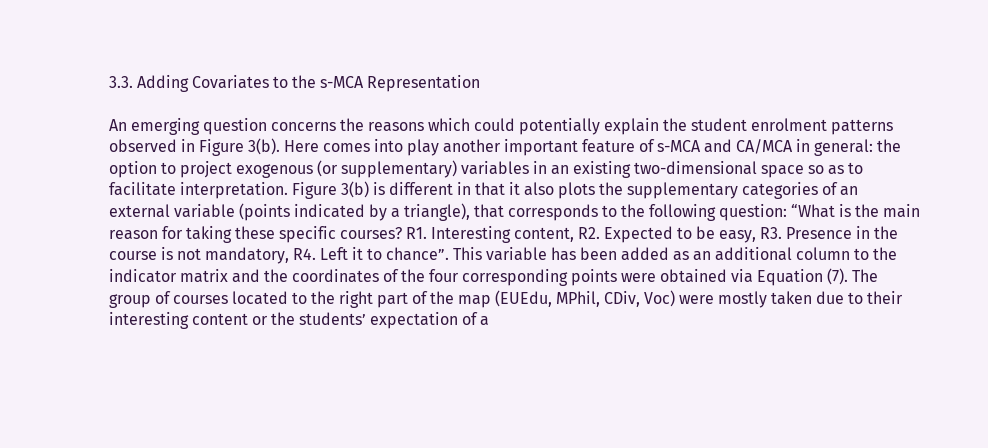3.3. Adding Covariates to the s-MCA Representation

An emerging question concerns the reasons which could potentially explain the student enrolment patterns observed in Figure 3(b). Here comes into play another important feature of s-MCA and CA/MCA in general: the option to project exogenous (or supplementary) variables in an existing two-dimensional space so as to facilitate interpretation. Figure 3(b) is different in that it also plots the supplementary categories of an external variable (points indicated by a triangle), that corresponds to the following question: “What is the main reason for taking these specific courses? R1. Interesting content, R2. Expected to be easy, R3. Presence in the course is not mandatory, R4. Left it to chance”. This variable has been added as an additional column to the indicator matrix and the coordinates of the four corresponding points were obtained via Equation (7). The group of courses located to the right part of the map (EUEdu, MPhil, CDiv, Voc) were mostly taken due to their interesting content or the students’ expectation of a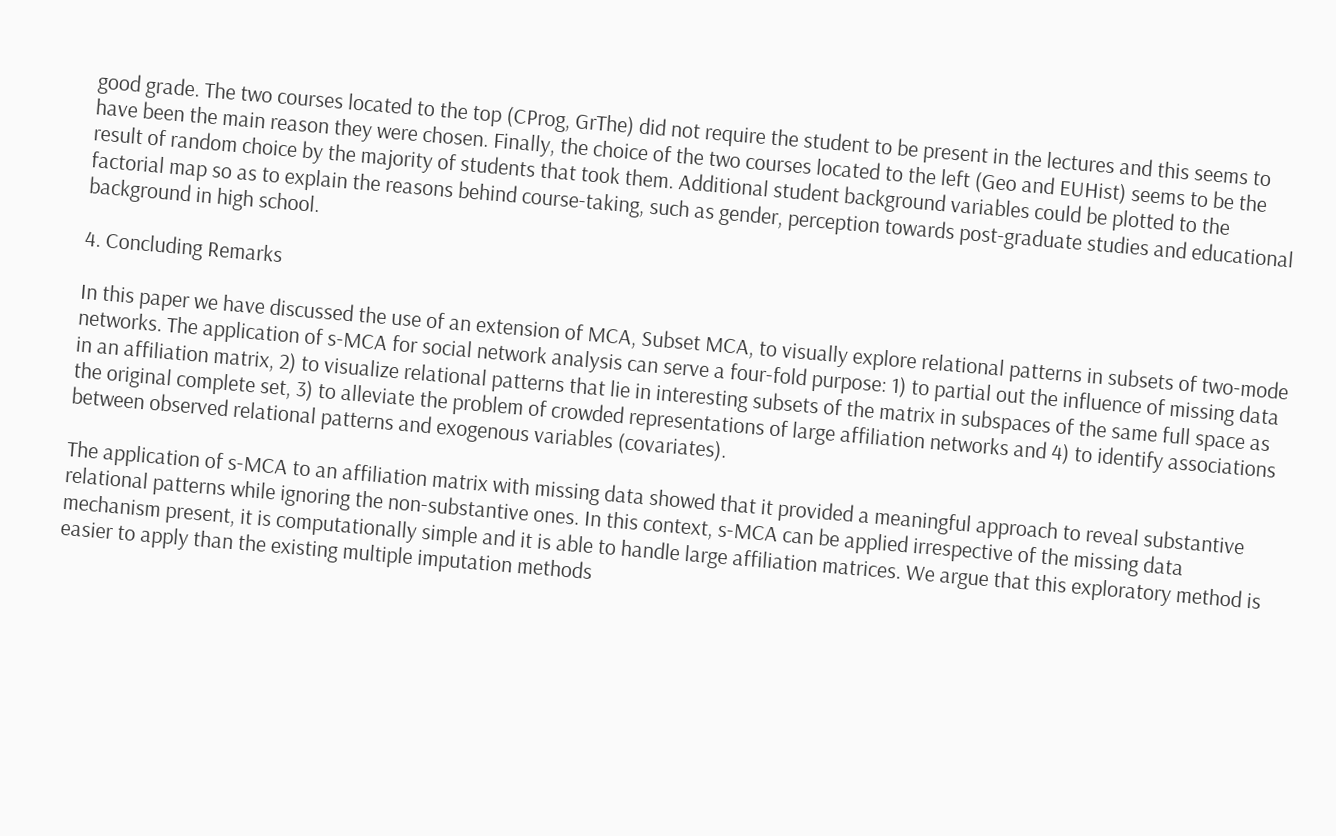good grade. The two courses located to the top (CProg, GrThe) did not require the student to be present in the lectures and this seems to have been the main reason they were chosen. Finally, the choice of the two courses located to the left (Geo and EUHist) seems to be the result of random choice by the majority of students that took them. Additional student background variables could be plotted to the factorial map so as to explain the reasons behind course-taking, such as gender, perception towards post-graduate studies and educational background in high school.

4. Concluding Remarks

In this paper we have discussed the use of an extension of MCA, Subset MCA, to visually explore relational patterns in subsets of two-mode networks. The application of s-MCA for social network analysis can serve a four-fold purpose: 1) to partial out the influence of missing data in an affiliation matrix, 2) to visualize relational patterns that lie in interesting subsets of the matrix in subspaces of the same full space as the original complete set, 3) to alleviate the problem of crowded representations of large affiliation networks and 4) to identify associations between observed relational patterns and exogenous variables (covariates).

The application of s-MCA to an affiliation matrix with missing data showed that it provided a meaningful approach to reveal substantive relational patterns while ignoring the non-substantive ones. In this context, s-MCA can be applied irrespective of the missing data mechanism present, it is computationally simple and it is able to handle large affiliation matrices. We argue that this exploratory method is easier to apply than the existing multiple imputation methods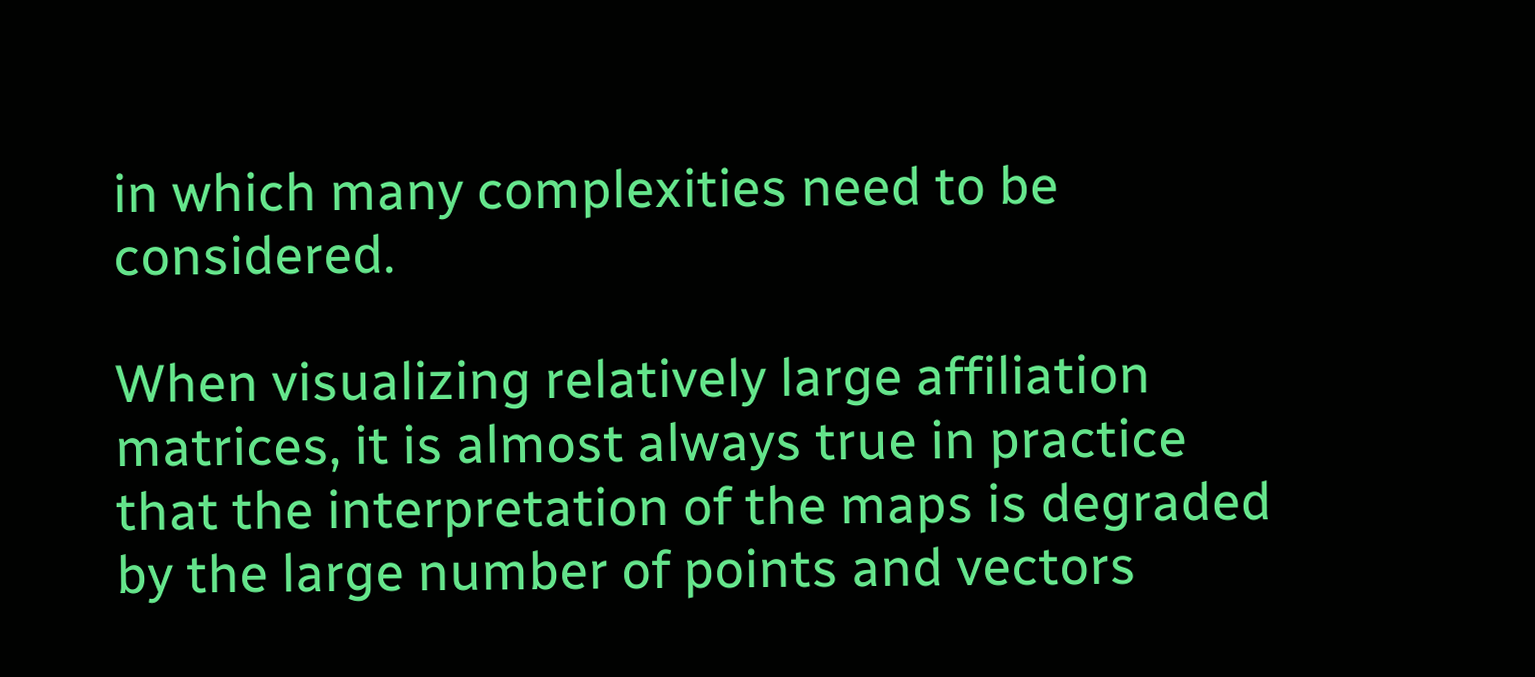in which many complexities need to be considered.

When visualizing relatively large affiliation matrices, it is almost always true in practice that the interpretation of the maps is degraded by the large number of points and vectors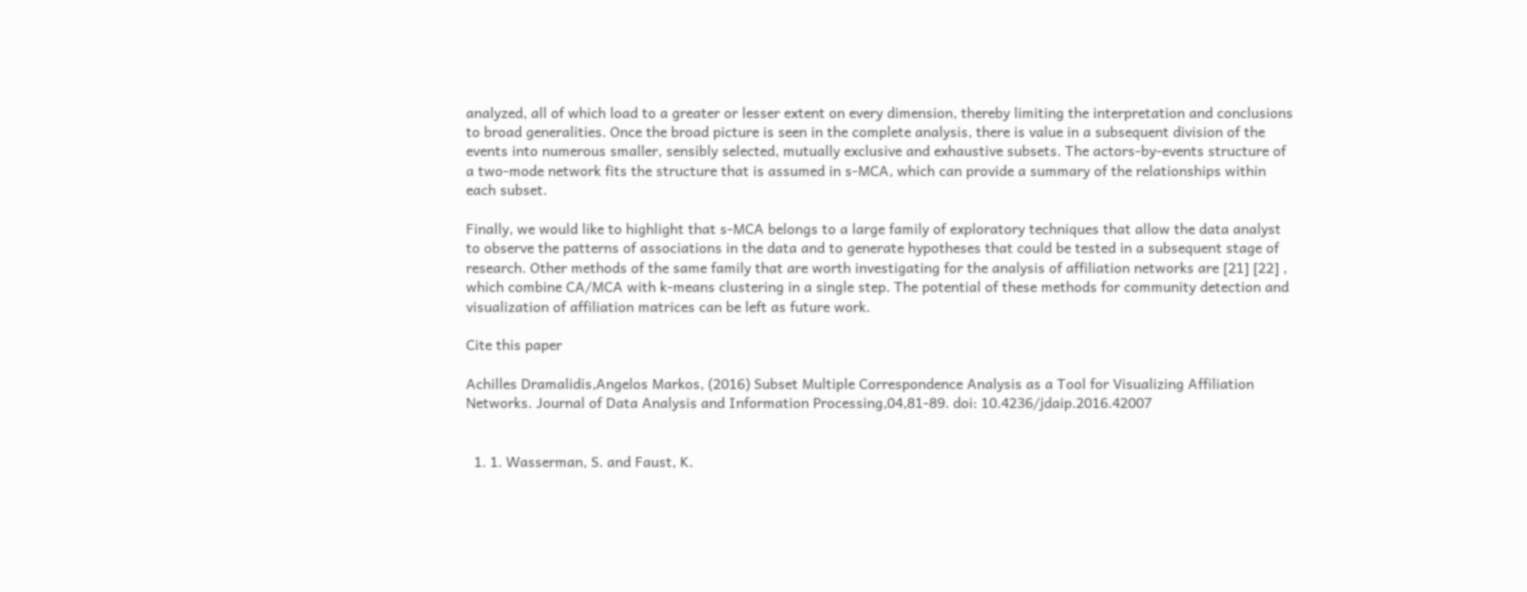analyzed, all of which load to a greater or lesser extent on every dimension, thereby limiting the interpretation and conclusions to broad generalities. Once the broad picture is seen in the complete analysis, there is value in a subsequent division of the events into numerous smaller, sensibly selected, mutually exclusive and exhaustive subsets. The actors-by-events structure of a two-mode network fits the structure that is assumed in s-MCA, which can provide a summary of the relationships within each subset.

Finally, we would like to highlight that s-MCA belongs to a large family of exploratory techniques that allow the data analyst to observe the patterns of associations in the data and to generate hypotheses that could be tested in a subsequent stage of research. Other methods of the same family that are worth investigating for the analysis of affiliation networks are [21] [22] , which combine CA/MCA with k-means clustering in a single step. The potential of these methods for community detection and visualization of affiliation matrices can be left as future work.

Cite this paper

Achilles Dramalidis,Angelos Markos, (2016) Subset Multiple Correspondence Analysis as a Tool for Visualizing Affiliation Networks. Journal of Data Analysis and Information Processing,04,81-89. doi: 10.4236/jdaip.2016.42007


  1. 1. Wasserman, S. and Faust, K.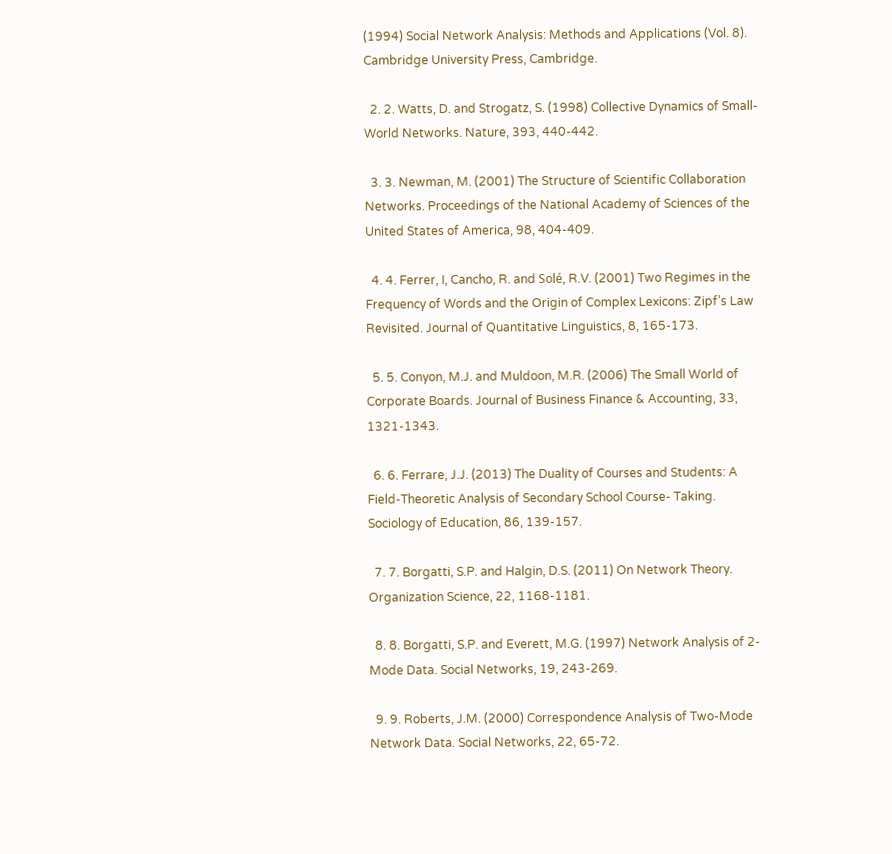(1994) Social Network Analysis: Methods and Applications (Vol. 8). Cambridge University Press, Cambridge.

  2. 2. Watts, D. and Strogatz, S. (1998) Collective Dynamics of Small-World Networks. Nature, 393, 440-442.

  3. 3. Newman, M. (2001) The Structure of Scientific Collaboration Networks. Proceedings of the National Academy of Sciences of the United States of America, 98, 404-409.

  4. 4. Ferrer, I, Cancho, R. and Solé, R.V. (2001) Two Regimes in the Frequency of Words and the Origin of Complex Lexicons: Zipf’s Law Revisited. Journal of Quantitative Linguistics, 8, 165-173.

  5. 5. Conyon, M.J. and Muldoon, M.R. (2006) The Small World of Corporate Boards. Journal of Business Finance & Accounting, 33, 1321-1343.

  6. 6. Ferrare, J.J. (2013) The Duality of Courses and Students: A Field-Theoretic Analysis of Secondary School Course- Taking. Sociology of Education, 86, 139-157.

  7. 7. Borgatti, S.P. and Halgin, D.S. (2011) On Network Theory. Organization Science, 22, 1168-1181.

  8. 8. Borgatti, S.P. and Everett, M.G. (1997) Network Analysis of 2-Mode Data. Social Networks, 19, 243-269.

  9. 9. Roberts, J.M. (2000) Correspondence Analysis of Two-Mode Network Data. Social Networks, 22, 65-72.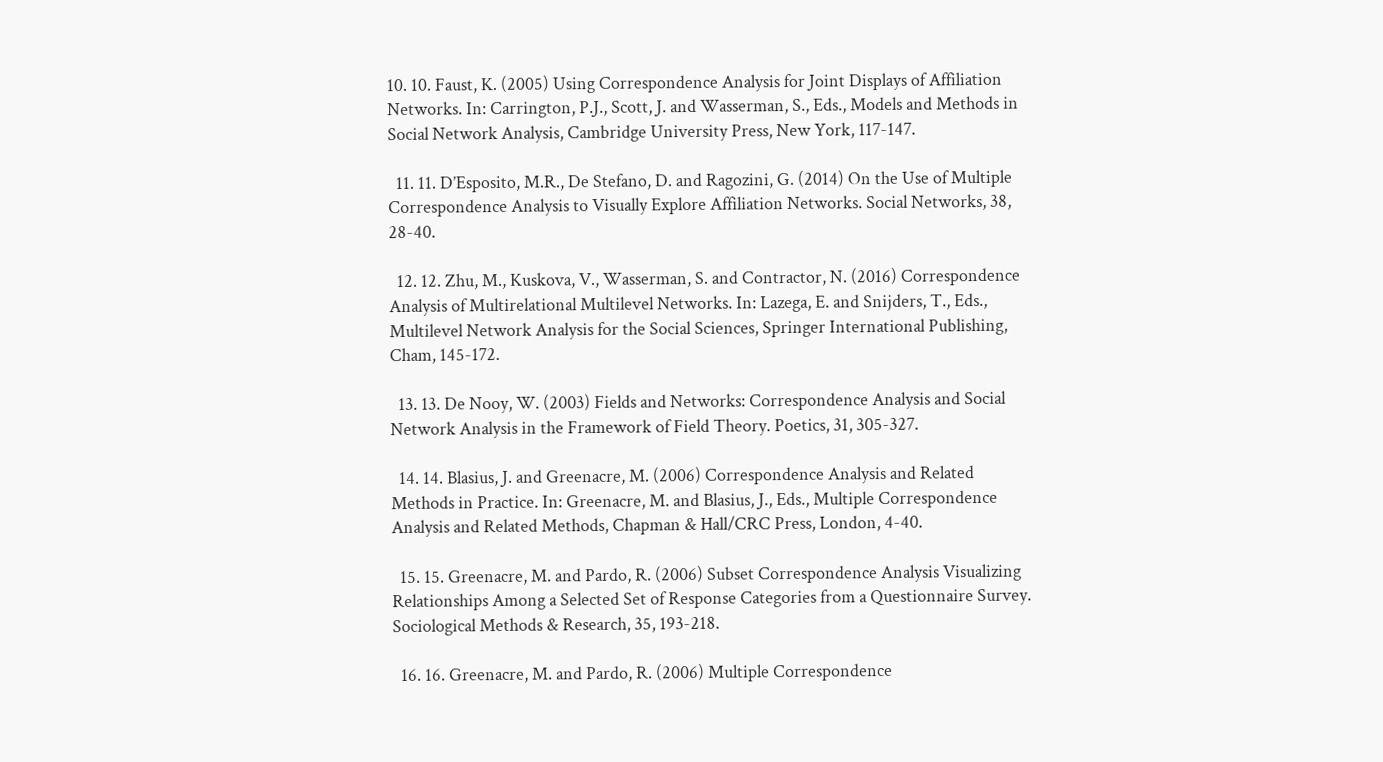10. 10. Faust, K. (2005) Using Correspondence Analysis for Joint Displays of Affiliation Networks. In: Carrington, P.J., Scott, J. and Wasserman, S., Eds., Models and Methods in Social Network Analysis, Cambridge University Press, New York, 117-147.

  11. 11. D’Esposito, M.R., De Stefano, D. and Ragozini, G. (2014) On the Use of Multiple Correspondence Analysis to Visually Explore Affiliation Networks. Social Networks, 38, 28-40.

  12. 12. Zhu, M., Kuskova, V., Wasserman, S. and Contractor, N. (2016) Correspondence Analysis of Multirelational Multilevel Networks. In: Lazega, E. and Snijders, T., Eds., Multilevel Network Analysis for the Social Sciences, Springer International Publishing, Cham, 145-172.

  13. 13. De Nooy, W. (2003) Fields and Networks: Correspondence Analysis and Social Network Analysis in the Framework of Field Theory. Poetics, 31, 305-327.

  14. 14. Blasius, J. and Greenacre, M. (2006) Correspondence Analysis and Related Methods in Practice. In: Greenacre, M. and Blasius, J., Eds., Multiple Correspondence Analysis and Related Methods, Chapman & Hall/CRC Press, London, 4-40.

  15. 15. Greenacre, M. and Pardo, R. (2006) Subset Correspondence Analysis Visualizing Relationships Among a Selected Set of Response Categories from a Questionnaire Survey. Sociological Methods & Research, 35, 193-218.

  16. 16. Greenacre, M. and Pardo, R. (2006) Multiple Correspondence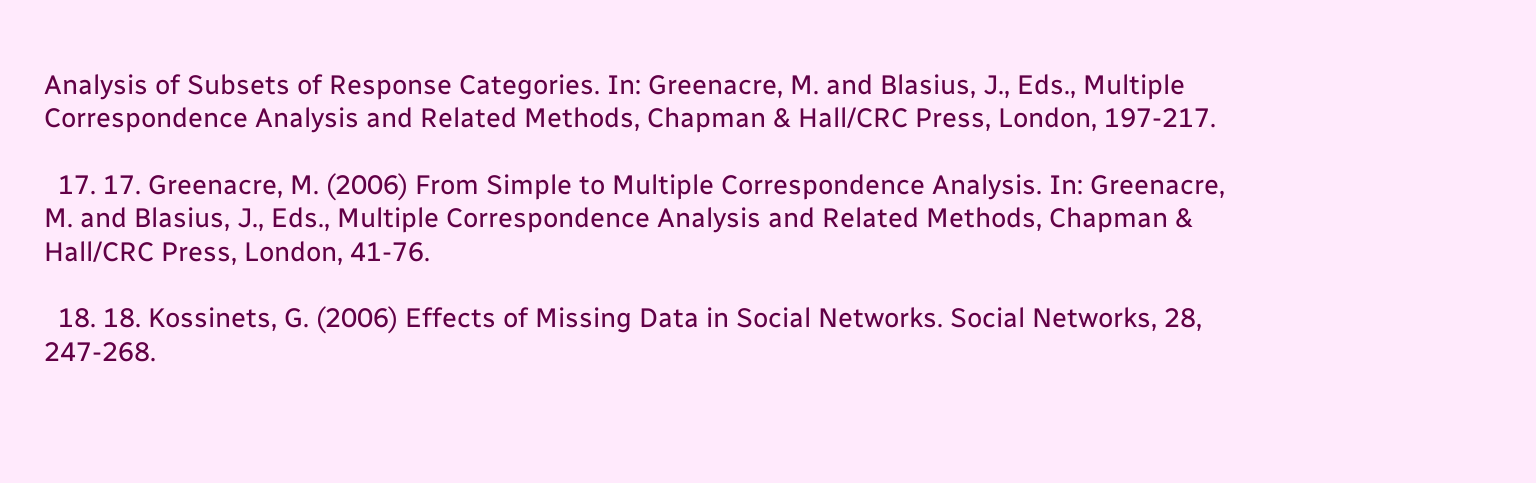Analysis of Subsets of Response Categories. In: Greenacre, M. and Blasius, J., Eds., Multiple Correspondence Analysis and Related Methods, Chapman & Hall/CRC Press, London, 197-217.

  17. 17. Greenacre, M. (2006) From Simple to Multiple Correspondence Analysis. In: Greenacre, M. and Blasius, J., Eds., Multiple Correspondence Analysis and Related Methods, Chapman & Hall/CRC Press, London, 41-76.

  18. 18. Kossinets, G. (2006) Effects of Missing Data in Social Networks. Social Networks, 28, 247-268.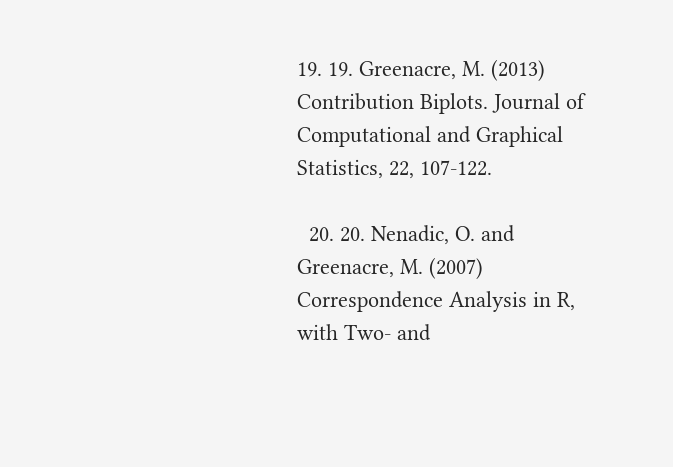19. 19. Greenacre, M. (2013) Contribution Biplots. Journal of Computational and Graphical Statistics, 22, 107-122.

  20. 20. Nenadic, O. and Greenacre, M. (2007) Correspondence Analysis in R, with Two- and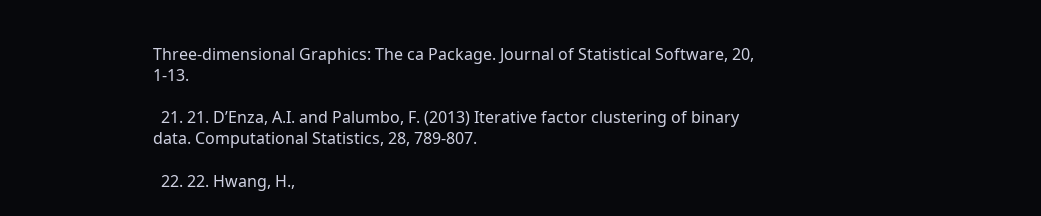Three-dimensional Graphics: The ca Package. Journal of Statistical Software, 20, 1-13.

  21. 21. D’Enza, A.I. and Palumbo, F. (2013) Iterative factor clustering of binary data. Computational Statistics, 28, 789-807.

  22. 22. Hwang, H.,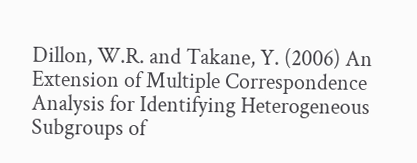Dillon, W.R. and Takane, Y. (2006) An Extension of Multiple Correspondence Analysis for Identifying Heterogeneous Subgroups of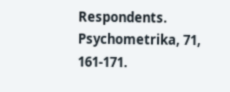Respondents. Psychometrika, 71, 161-171.